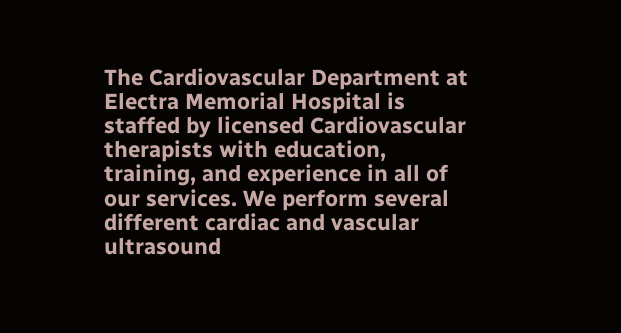The Cardiovascular Department at Electra Memorial Hospital is staffed by licensed Cardiovascular therapists with education, training, and experience in all of our services. We perform several different cardiac and vascular ultrasound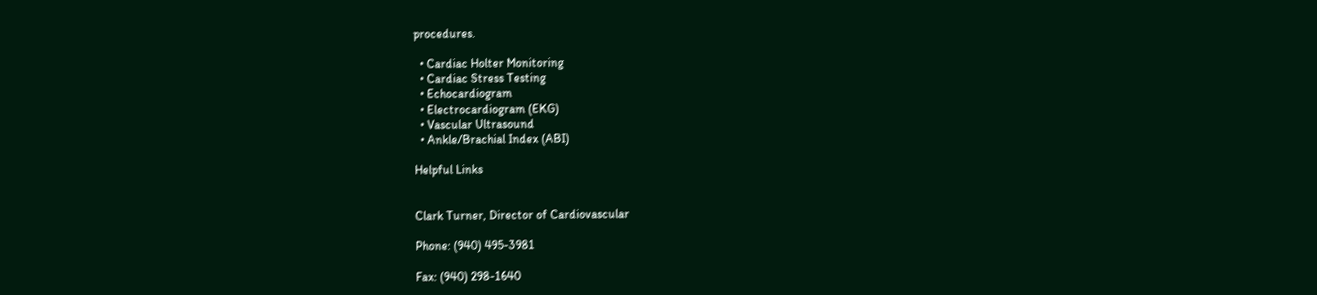procedures.

  • Cardiac Holter Monitoring
  • Cardiac Stress Testing
  • Echocardiogram
  • Electrocardiogram (EKG)
  • Vascular Ultrasound
  • Ankle/Brachial Index (ABI)

Helpful Links


Clark Turner, Director of Cardiovascular

Phone: (940) 495-3981

Fax: (940) 298-1640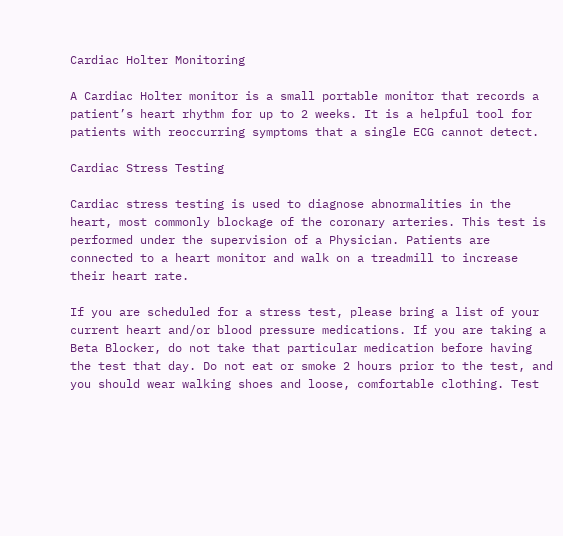Cardiac Holter Monitoring

A Cardiac Holter monitor is a small portable monitor that records a patient’s heart rhythm for up to 2 weeks. It is a helpful tool for patients with reoccurring symptoms that a single ECG cannot detect.

Cardiac Stress Testing

Cardiac stress testing is used to diagnose abnormalities in the heart, most commonly blockage of the coronary arteries. This test is performed under the supervision of a Physician. Patients are connected to a heart monitor and walk on a treadmill to increase their heart rate.

If you are scheduled for a stress test, please bring a list of your current heart and/or blood pressure medications. If you are taking a Beta Blocker, do not take that particular medication before having the test that day. Do not eat or smoke 2 hours prior to the test, and you should wear walking shoes and loose, comfortable clothing. Test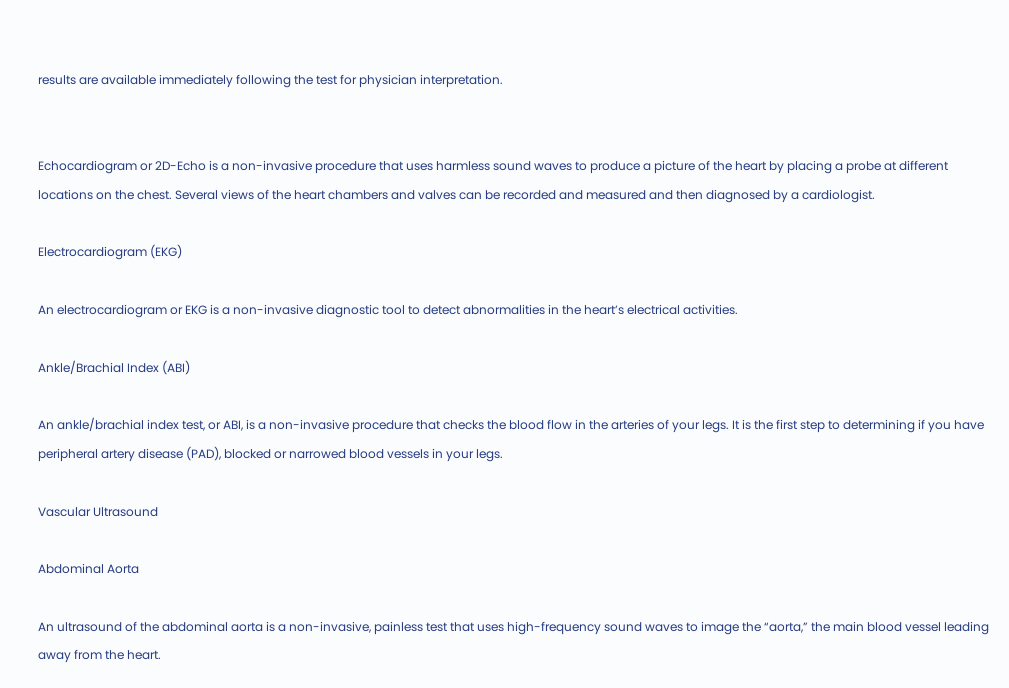results are available immediately following the test for physician interpretation.


Echocardiogram or 2D-Echo is a non-invasive procedure that uses harmless sound waves to produce a picture of the heart by placing a probe at different locations on the chest. Several views of the heart chambers and valves can be recorded and measured and then diagnosed by a cardiologist.

Electrocardiogram (EKG)

An electrocardiogram or EKG is a non-invasive diagnostic tool to detect abnormalities in the heart’s electrical activities.

Ankle/Brachial Index (ABI)

An ankle/brachial index test, or ABI, is a non-invasive procedure that checks the blood flow in the arteries of your legs. It is the first step to determining if you have peripheral artery disease (PAD), blocked or narrowed blood vessels in your legs.

Vascular Ultrasound

Abdominal Aorta

An ultrasound of the abdominal aorta is a non-invasive, painless test that uses high-frequency sound waves to image the “aorta,” the main blood vessel leading away from the heart.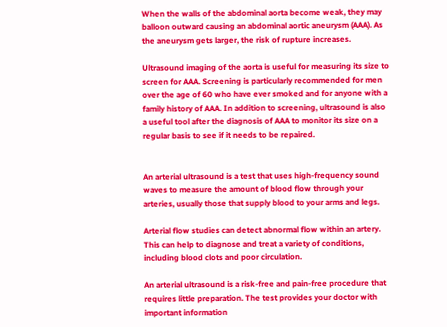When the walls of the abdominal aorta become weak, they may balloon outward causing an abdominal aortic aneurysm (AAA). As the aneurysm gets larger, the risk of rupture increases.

Ultrasound imaging of the aorta is useful for measuring its size to screen for AAA. Screening is particularly recommended for men over the age of 60 who have ever smoked and for anyone with a family history of AAA. In addition to screening, ultrasound is also a useful tool after the diagnosis of AAA to monitor its size on a regular basis to see if it needs to be repaired.


An arterial ultrasound is a test that uses high-frequency sound waves to measure the amount of blood flow through your arteries, usually those that supply blood to your arms and legs.

Arterial flow studies can detect abnormal flow within an artery. This can help to diagnose and treat a variety of conditions, including blood clots and poor circulation.

An arterial ultrasound is a risk-free and pain-free procedure that requires little preparation. The test provides your doctor with important information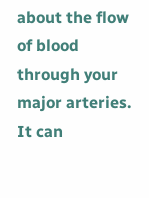about the flow of blood through your major arteries. It can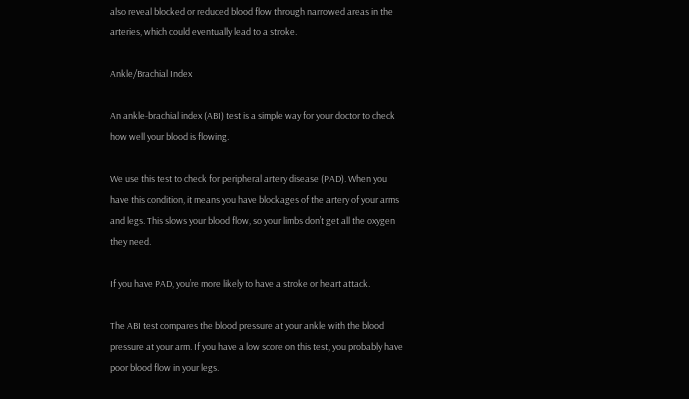also reveal blocked or reduced blood flow through narrowed areas in the arteries, which could eventually lead to a stroke.

Ankle/Brachial Index

An ankle-brachial index (ABI) test is a simple way for your doctor to check how well your blood is flowing.

We use this test to check for peripheral artery disease (PAD). When you have this condition, it means you have blockages of the artery of your arms and legs. This slows your blood flow, so your limbs don’t get all the oxygen they need.

If you have PAD, you’re more likely to have a stroke or heart attack.

The ABI test compares the blood pressure at your ankle with the blood pressure at your arm. If you have a low score on this test, you probably have poor blood flow in your legs.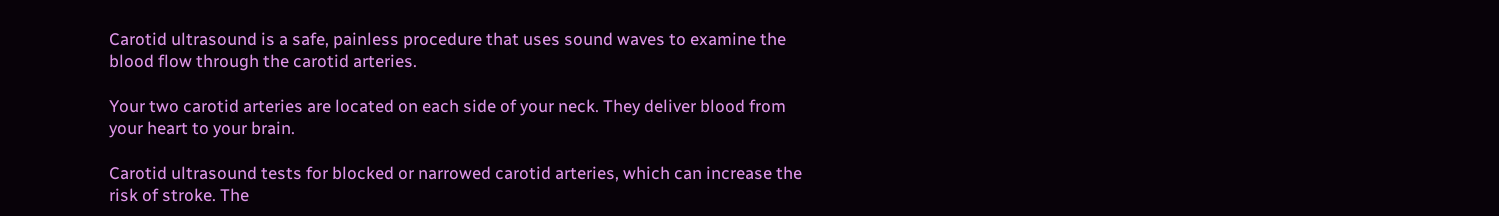Carotid ultrasound is a safe, painless procedure that uses sound waves to examine the blood flow through the carotid arteries.

Your two carotid arteries are located on each side of your neck. They deliver blood from your heart to your brain.

Carotid ultrasound tests for blocked or narrowed carotid arteries, which can increase the risk of stroke. The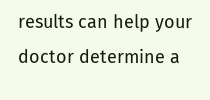results can help your doctor determine a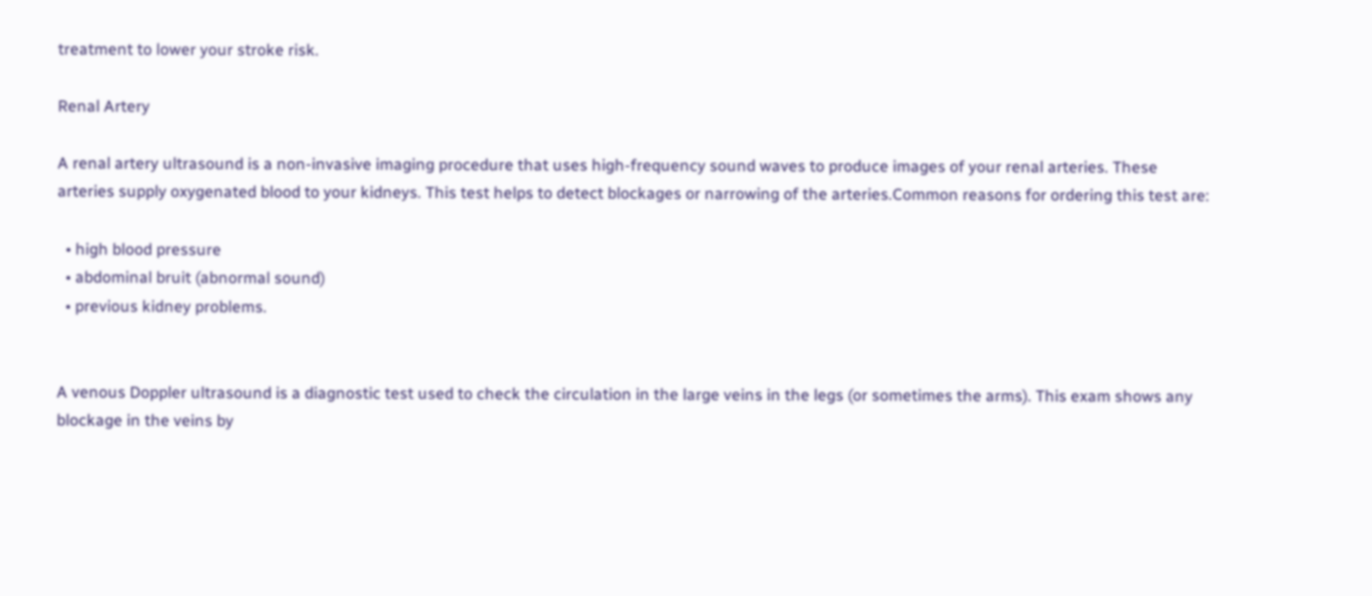treatment to lower your stroke risk.

Renal Artery

A renal artery ultrasound is a non-invasive imaging procedure that uses high-frequency sound waves to produce images of your renal arteries. These arteries supply oxygenated blood to your kidneys. This test helps to detect blockages or narrowing of the arteries.Common reasons for ordering this test are:

  • high blood pressure
  • abdominal bruit (abnormal sound)
  • previous kidney problems.


A venous Doppler ultrasound is a diagnostic test used to check the circulation in the large veins in the legs (or sometimes the arms). This exam shows any blockage in the veins by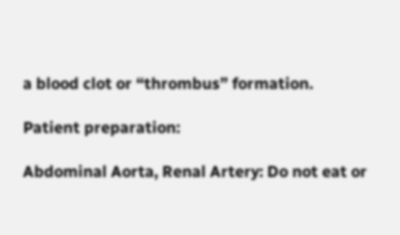a blood clot or “thrombus” formation.

Patient preparation:

Abdominal Aorta, Renal Artery: Do not eat or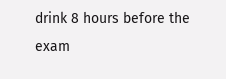drink 8 hours before the exam